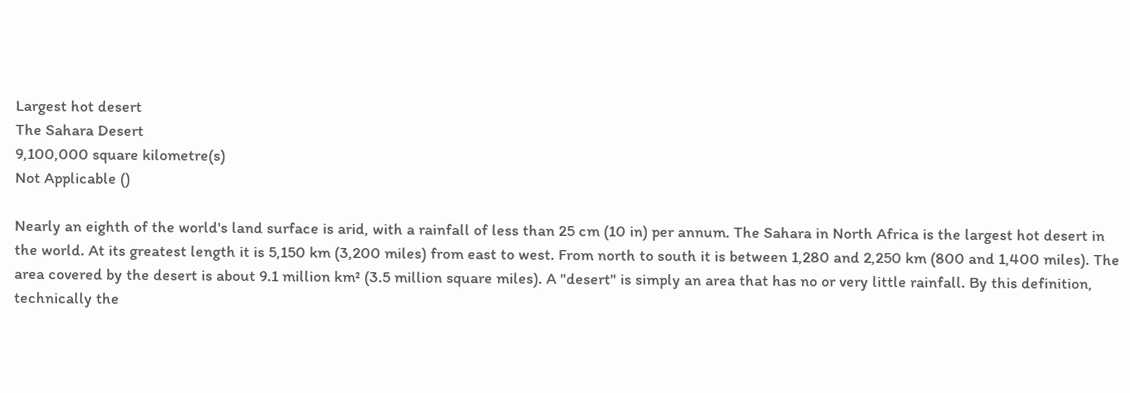Largest hot desert
The Sahara Desert
9,100,000 square kilometre(s)
Not Applicable ()

Nearly an eighth of the world's land surface is arid, with a rainfall of less than 25 cm (10 in) per annum. The Sahara in North Africa is the largest hot desert in the world. At its greatest length it is 5,150 km (3,200 miles) from east to west. From north to south it is between 1,280 and 2,250 km (800 and 1,400 miles). The area covered by the desert is about 9.1 million km² (3.5 million square miles). A "desert" is simply an area that has no or very little rainfall. By this definition, technically the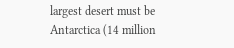largest desert must be Antarctica (14 million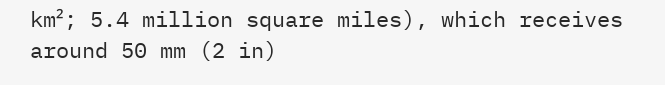km²; 5.4 million square miles), which receives around 50 mm (2 in)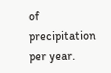of precipitation per year.